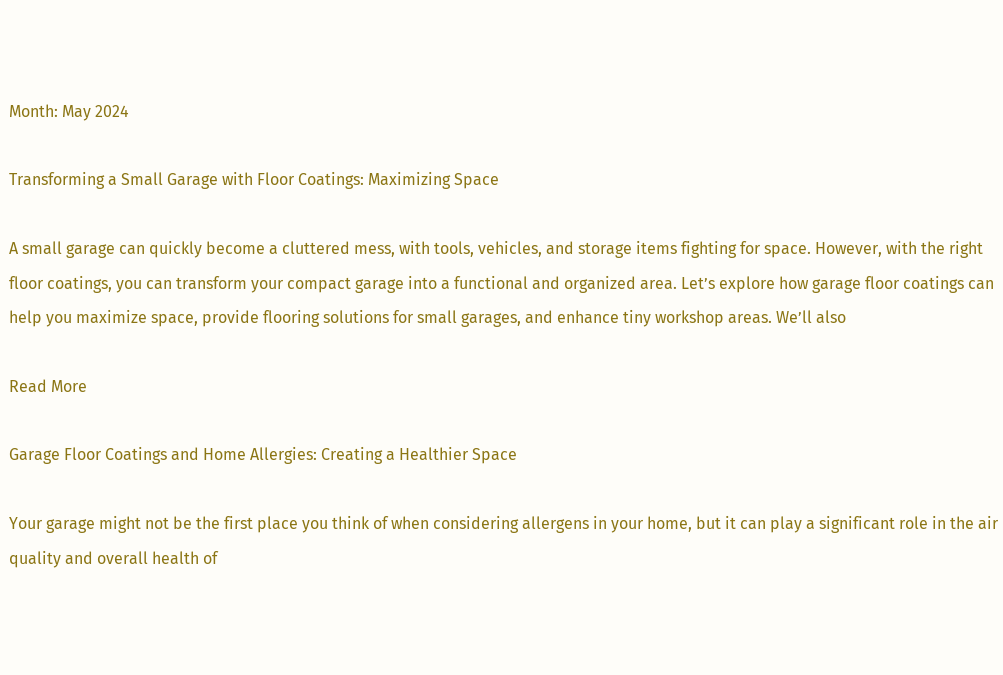Month: May 2024

Transforming a Small Garage with Floor Coatings: Maximizing Space

A small garage can quickly become a cluttered mess, with tools, vehicles, and storage items fighting for space. However, with the right floor coatings, you can transform your compact garage into a functional and organized area. Let’s explore how garage floor coatings can help you maximize space, provide flooring solutions for small garages, and enhance tiny workshop areas. We’ll also

Read More

Garage Floor Coatings and Home Allergies: Creating a Healthier Space

Your garage might not be the first place you think of when considering allergens in your home, but it can play a significant role in the air quality and overall health of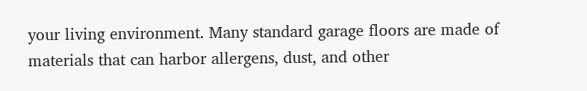your living environment. Many standard garage floors are made of materials that can harbor allergens, dust, and other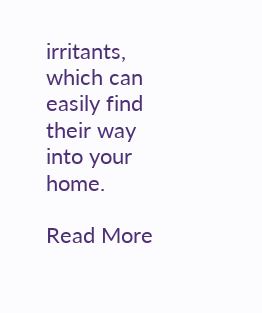irritants, which can easily find their way into your home.

Read More